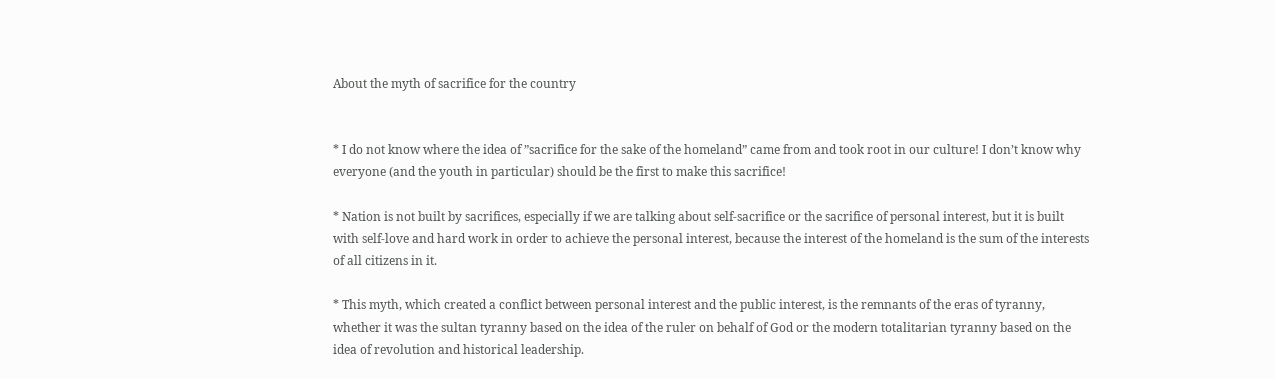About the myth of sacrifice for the country


* I do not know where the idea of ”sacrifice for the sake of the homeland” came from and took root in our culture! I don’t know why everyone (and the youth in particular) should be the first to make this sacrifice!

* Nation is not built by sacrifices, especially if we are talking about self-sacrifice or the sacrifice of personal interest, but it is built with self-love and hard work in order to achieve the personal interest, because the interest of the homeland is the sum of the interests of all citizens in it.

* This myth, which created a conflict between personal interest and the public interest, is the remnants of the eras of tyranny, whether it was the sultan tyranny based on the idea of the ruler on behalf of God or the modern totalitarian tyranny based on the idea of revolution and historical leadership.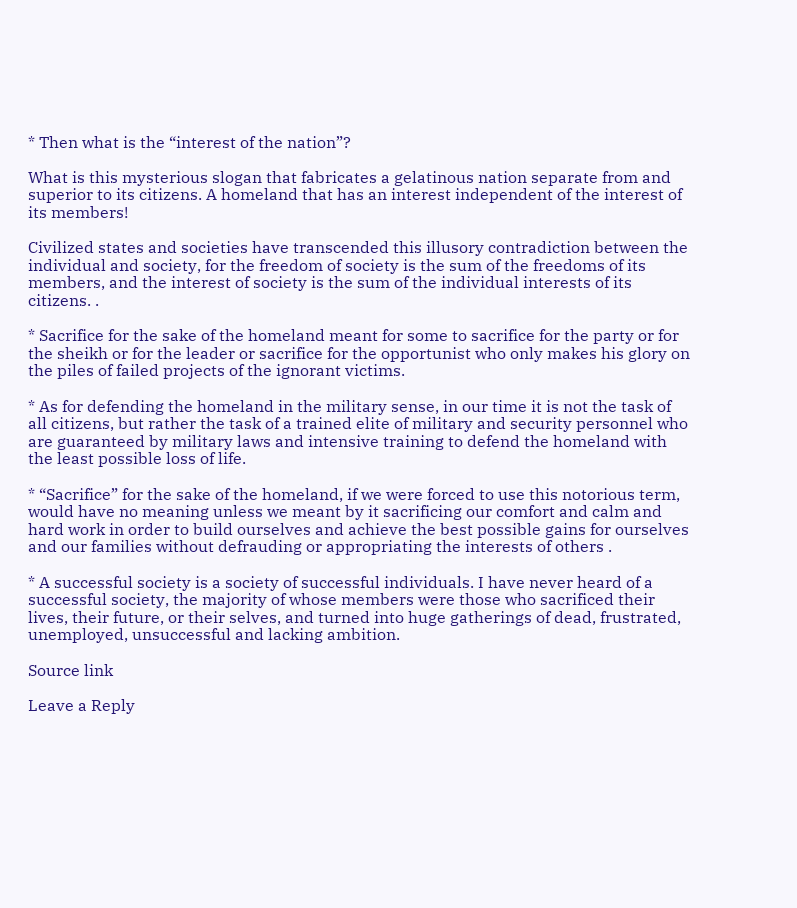* Then what is the “interest of the nation”?

What is this mysterious slogan that fabricates a gelatinous nation separate from and superior to its citizens. A homeland that has an interest independent of the interest of its members!

Civilized states and societies have transcended this illusory contradiction between the individual and society, for the freedom of society is the sum of the freedoms of its members, and the interest of society is the sum of the individual interests of its citizens. .

* Sacrifice for the sake of the homeland meant for some to sacrifice for the party or for the sheikh or for the leader or sacrifice for the opportunist who only makes his glory on the piles of failed projects of the ignorant victims.

* As for defending the homeland in the military sense, in our time it is not the task of all citizens, but rather the task of a trained elite of military and security personnel who are guaranteed by military laws and intensive training to defend the homeland with the least possible loss of life.

* “Sacrifice” for the sake of the homeland, if we were forced to use this notorious term, would have no meaning unless we meant by it sacrificing our comfort and calm and hard work in order to build ourselves and achieve the best possible gains for ourselves and our families without defrauding or appropriating the interests of others .

* A successful society is a society of successful individuals. I have never heard of a successful society, the majority of whose members were those who sacrificed their lives, their future, or their selves, and turned into huge gatherings of dead, frustrated, unemployed, unsuccessful and lacking ambition.

Source link

Leave a Reply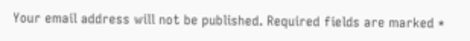Your email address will not be published. Required fields are marked *